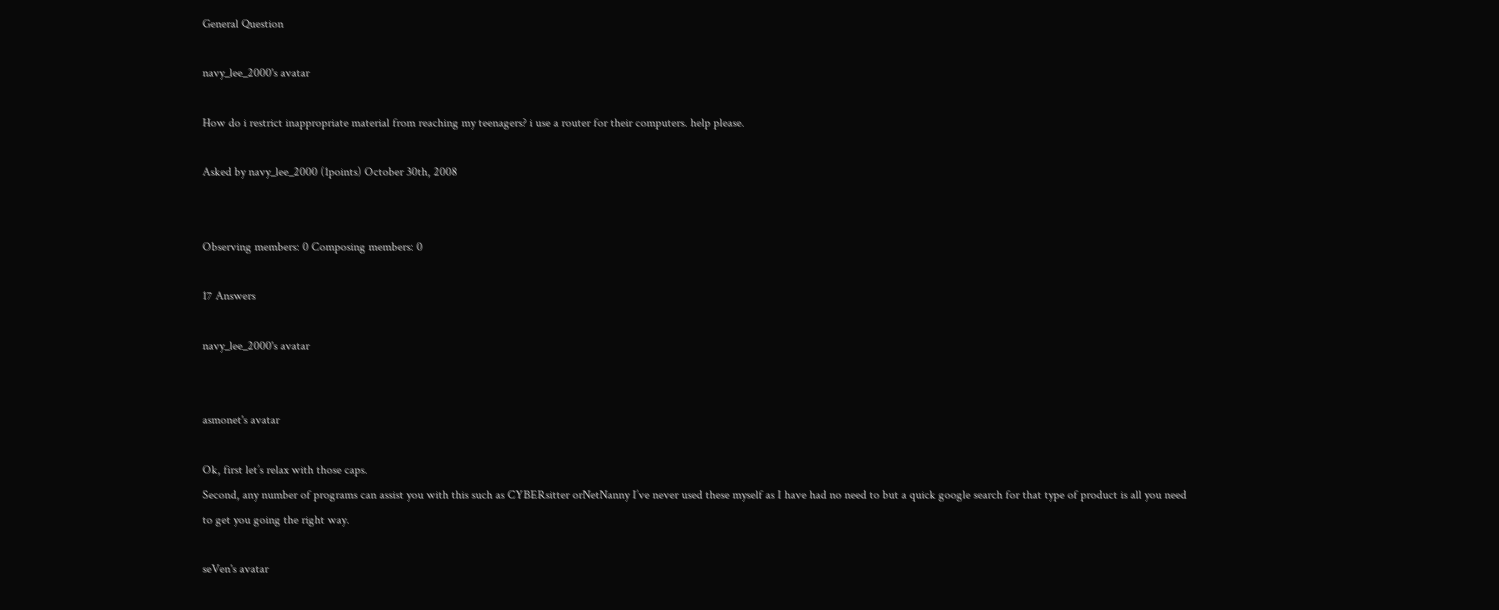General Question

navy_lee_2000's avatar

How do i restrict inappropriate material from reaching my teenagers? i use a router for their computers. help please.

Asked by navy_lee_2000 (1points) October 30th, 2008


Observing members: 0 Composing members: 0

17 Answers

navy_lee_2000's avatar


asmonet's avatar

Ok, first let’s relax with those caps.
Second, any number of programs can assist you with this such as CYBERsitter orNetNanny I’ve never used these myself as I have had no need to but a quick google search for that type of product is all you need to get you going the right way.

seVen's avatar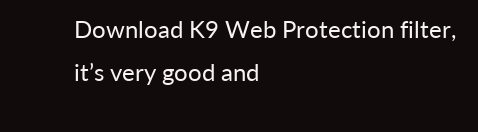Download K9 Web Protection filter, it’s very good and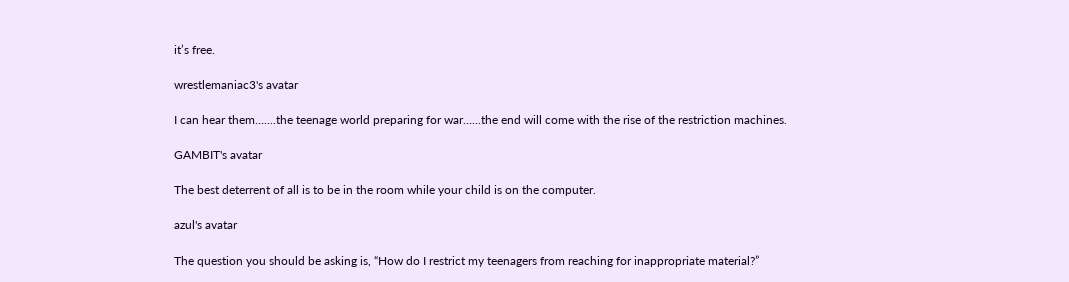it’s free.

wrestlemaniac3's avatar

I can hear them…....the teenage world preparing for war…...the end will come with the rise of the restriction machines.

GAMBIT's avatar

The best deterrent of all is to be in the room while your child is on the computer.

azul's avatar

The question you should be asking is, “How do I restrict my teenagers from reaching for inappropriate material?”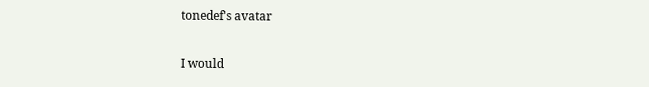tonedef's avatar

I would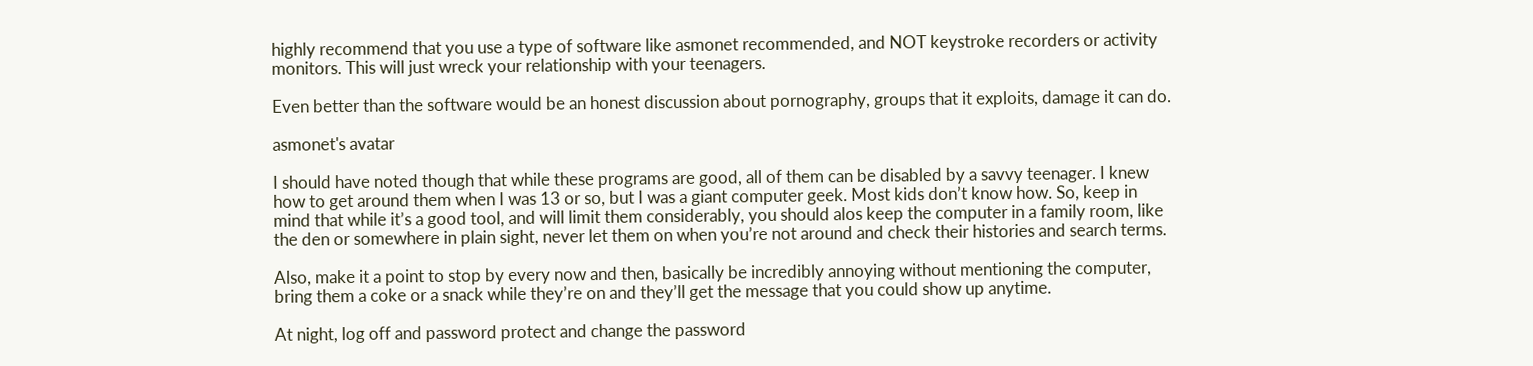highly recommend that you use a type of software like asmonet recommended, and NOT keystroke recorders or activity monitors. This will just wreck your relationship with your teenagers.

Even better than the software would be an honest discussion about pornography, groups that it exploits, damage it can do.

asmonet's avatar

I should have noted though that while these programs are good, all of them can be disabled by a savvy teenager. I knew how to get around them when I was 13 or so, but I was a giant computer geek. Most kids don’t know how. So, keep in mind that while it’s a good tool, and will limit them considerably, you should alos keep the computer in a family room, like the den or somewhere in plain sight, never let them on when you’re not around and check their histories and search terms.

Also, make it a point to stop by every now and then, basically be incredibly annoying without mentioning the computer, bring them a coke or a snack while they’re on and they’ll get the message that you could show up anytime.

At night, log off and password protect and change the password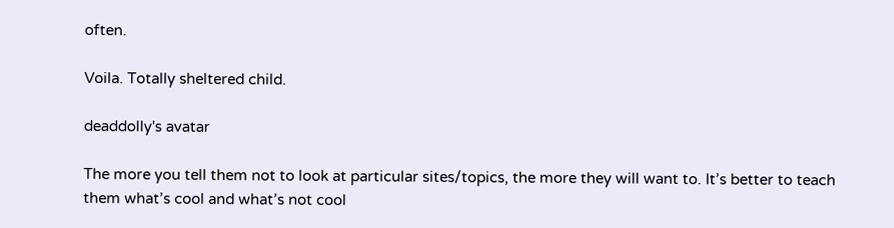often.

Voila. Totally sheltered child.

deaddolly's avatar

The more you tell them not to look at particular sites/topics, the more they will want to. It’s better to teach them what’s cool and what’s not cool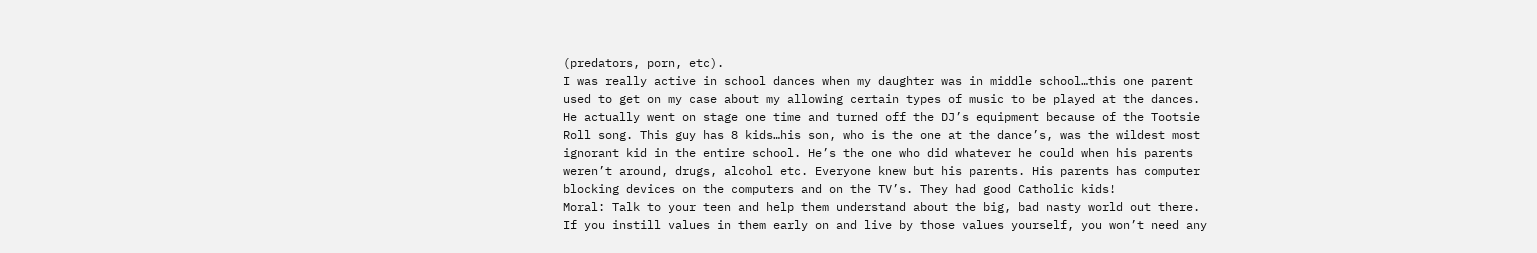(predators, porn, etc).
I was really active in school dances when my daughter was in middle school…this one parent used to get on my case about my allowing certain types of music to be played at the dances. He actually went on stage one time and turned off the DJ’s equipment because of the Tootsie Roll song. This guy has 8 kids…his son, who is the one at the dance’s, was the wildest most ignorant kid in the entire school. He’s the one who did whatever he could when his parents weren’t around, drugs, alcohol etc. Everyone knew but his parents. His parents has computer blocking devices on the computers and on the TV’s. They had good Catholic kids!
Moral: Talk to your teen and help them understand about the big, bad nasty world out there. If you instill values in them early on and live by those values yourself, you won’t need any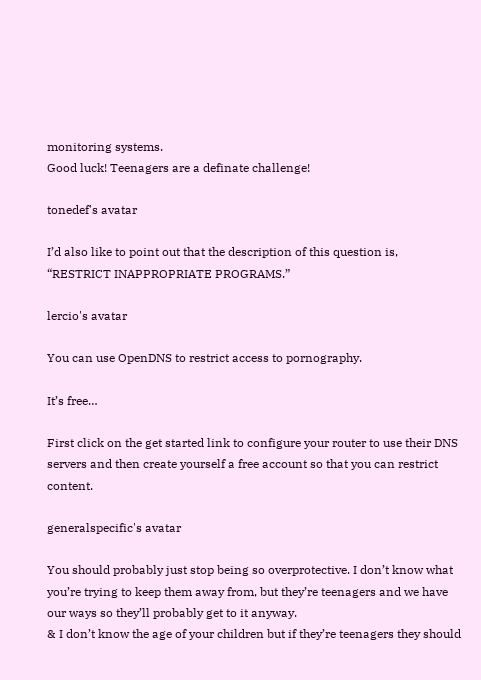monitoring systems.
Good luck! Teenagers are a definate challenge!

tonedef's avatar

I’d also like to point out that the description of this question is, “RESTRICT INAPPROPRIATE PROGRAMS.”

lercio's avatar

You can use OpenDNS to restrict access to pornography.

It’s free…

First click on the get started link to configure your router to use their DNS servers and then create yourself a free account so that you can restrict content.

generalspecific's avatar

You should probably just stop being so overprotective. I don’t know what you’re trying to keep them away from, but they’re teenagers and we have our ways so they’ll probably get to it anyway.
& I don’t know the age of your children but if they’re teenagers they should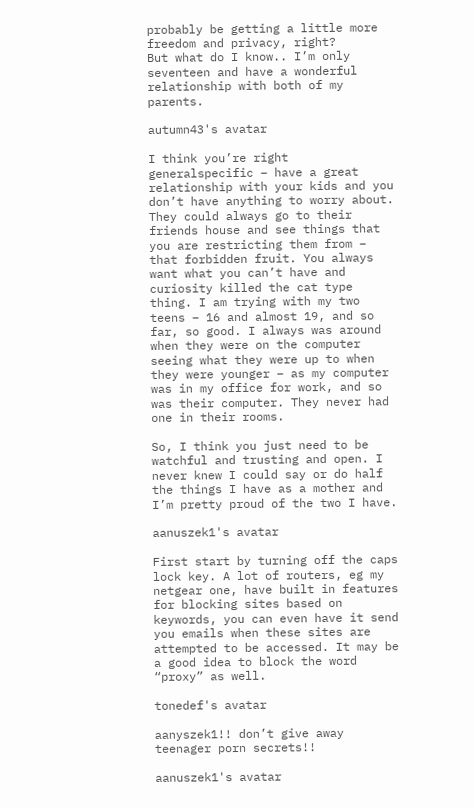probably be getting a little more freedom and privacy, right?
But what do I know.. I’m only seventeen and have a wonderful relationship with both of my parents.

autumn43's avatar

I think you’re right generalspecific – have a great relationship with your kids and you don’t have anything to worry about. They could always go to their friends house and see things that you are restricting them from – that forbidden fruit. You always want what you can’t have and curiosity killed the cat type thing. I am trying with my two teens – 16 and almost 19, and so far, so good. I always was around when they were on the computer seeing what they were up to when they were younger – as my computer was in my office for work, and so was their computer. They never had one in their rooms.

So, I think you just need to be watchful and trusting and open. I never knew I could say or do half the things I have as a mother and I’m pretty proud of the two I have.

aanuszek1's avatar

First start by turning off the caps lock key. A lot of routers, eg my netgear one, have built in features for blocking sites based on keywords, you can even have it send you emails when these sites are attempted to be accessed. It may be a good idea to block the word “proxy” as well.

tonedef's avatar

aanyszek1!! don’t give away teenager porn secrets!!

aanuszek1's avatar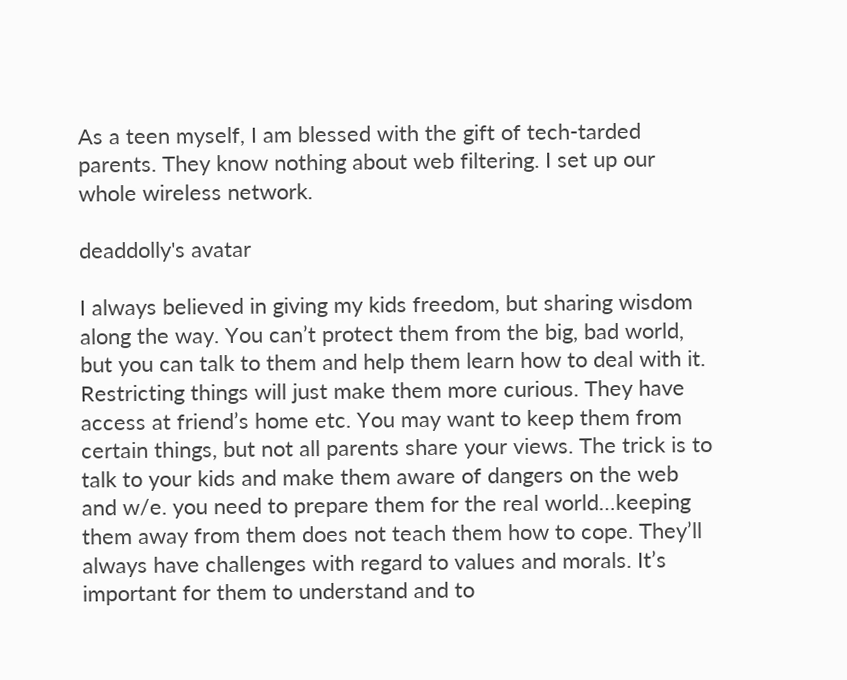As a teen myself, I am blessed with the gift of tech-tarded parents. They know nothing about web filtering. I set up our whole wireless network.

deaddolly's avatar

I always believed in giving my kids freedom, but sharing wisdom along the way. You can’t protect them from the big, bad world, but you can talk to them and help them learn how to deal with it.
Restricting things will just make them more curious. They have access at friend’s home etc. You may want to keep them from certain things, but not all parents share your views. The trick is to talk to your kids and make them aware of dangers on the web and w/e. you need to prepare them for the real world…keeping them away from them does not teach them how to cope. They’ll always have challenges with regard to values and morals. It’s important for them to understand and to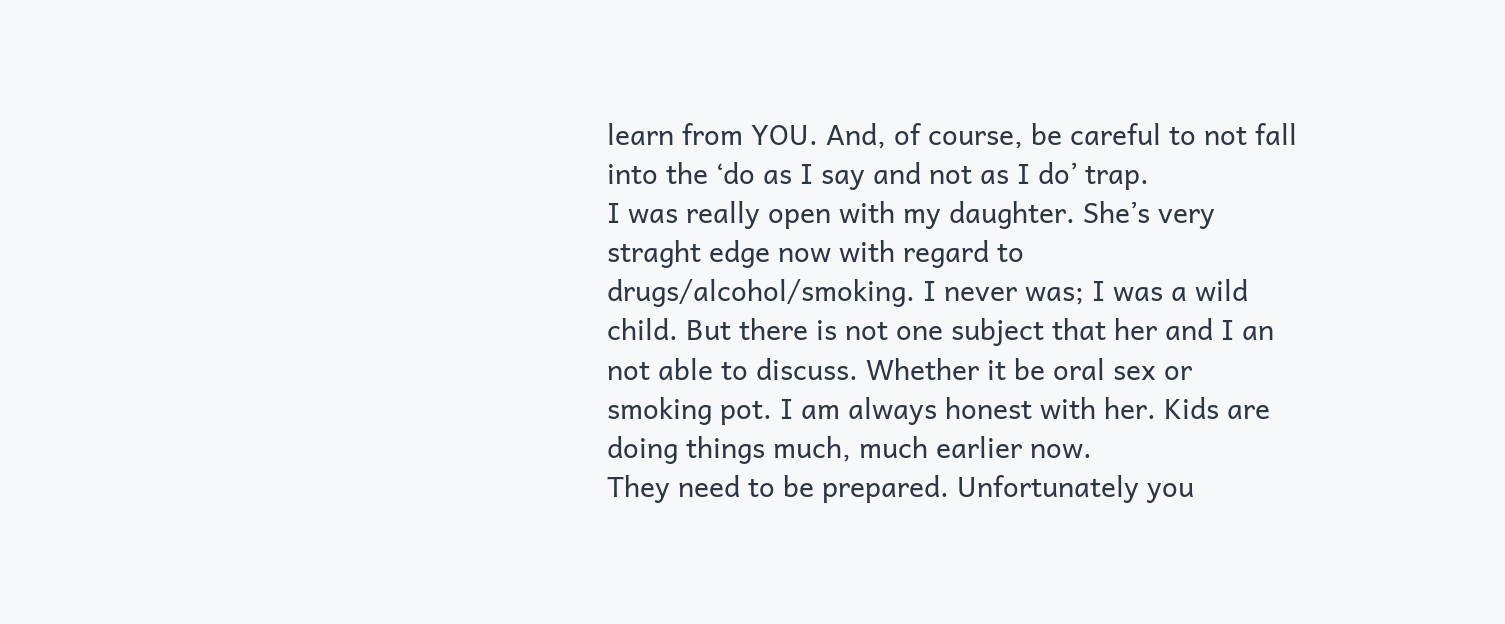learn from YOU. And, of course, be careful to not fall into the ‘do as I say and not as I do’ trap.
I was really open with my daughter. She’s very straght edge now with regard to drugs/alcohol/smoking. I never was; I was a wild child. But there is not one subject that her and I an not able to discuss. Whether it be oral sex or smoking pot. I am always honest with her. Kids are doing things much, much earlier now.
They need to be prepared. Unfortunately you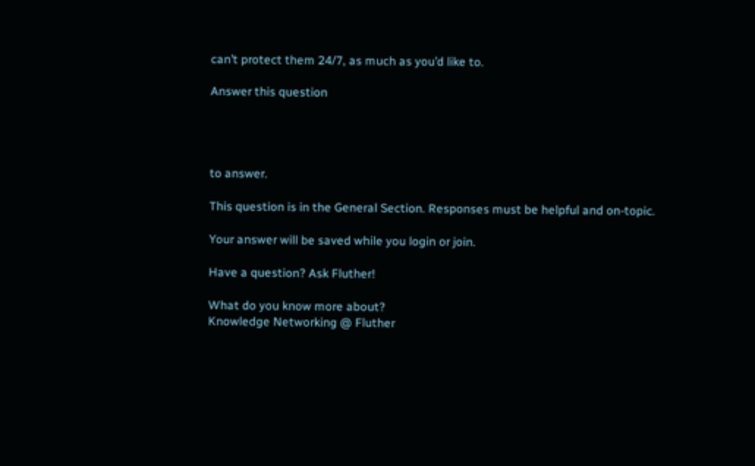can’t protect them 24/7, as much as you’d like to.

Answer this question




to answer.

This question is in the General Section. Responses must be helpful and on-topic.

Your answer will be saved while you login or join.

Have a question? Ask Fluther!

What do you know more about?
Knowledge Networking @ Fluther